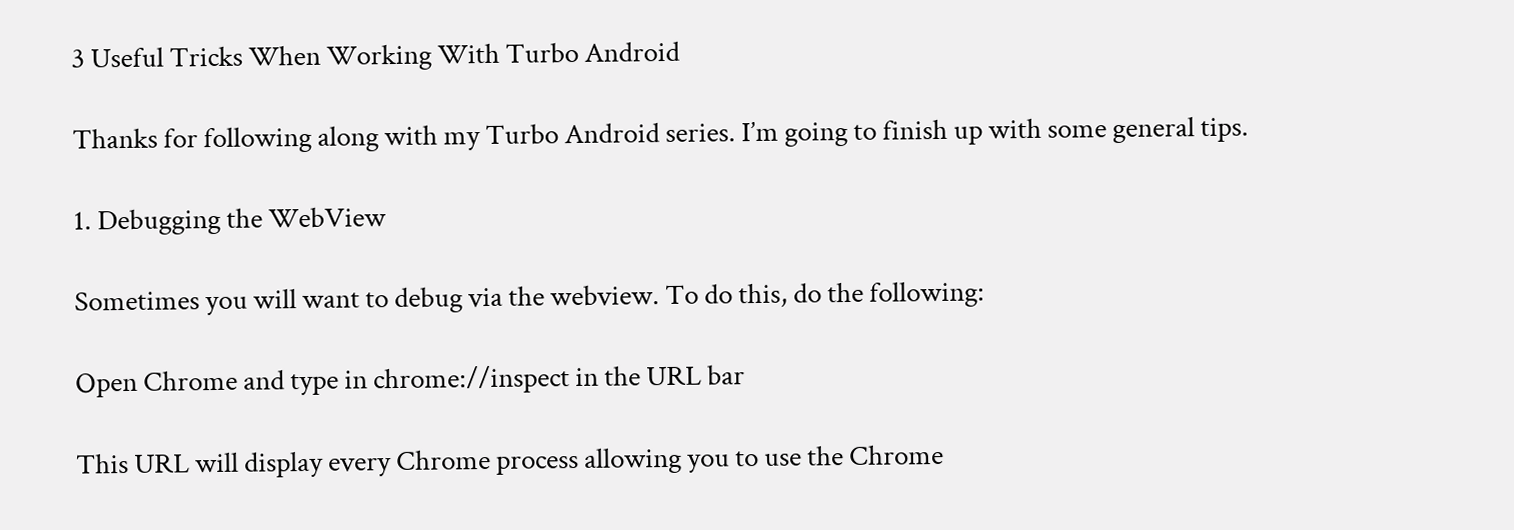3 Useful Tricks When Working With Turbo Android

Thanks for following along with my Turbo Android series. I’m going to finish up with some general tips.

1. Debugging the WebView

Sometimes you will want to debug via the webview. To do this, do the following:

Open Chrome and type in chrome://inspect in the URL bar

This URL will display every Chrome process allowing you to use the Chrome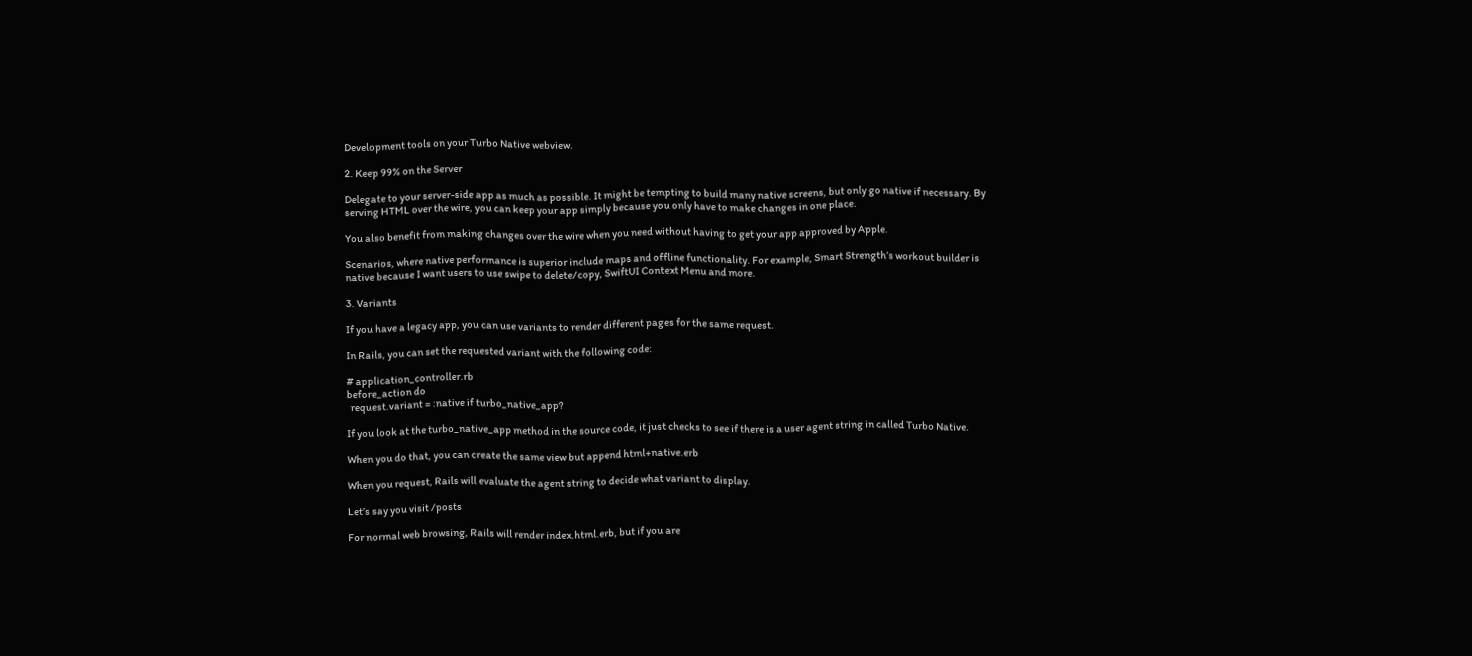Development tools on your Turbo Native webview.

2. Keep 99% on the Server

Delegate to your server-side app as much as possible. It might be tempting to build many native screens, but only go native if necessary. By serving HTML over the wire, you can keep your app simply because you only have to make changes in one place.

You also benefit from making changes over the wire when you need without having to get your app approved by Apple.

Scenarios, where native performance is superior include maps and offline functionality. For example, Smart Strength’s workout builder is native because I want users to use swipe to delete/copy, SwiftUI Context Menu and more.

3. Variants

If you have a legacy app, you can use variants to render different pages for the same request.

In Rails, you can set the requested variant with the following code:

# application_controller.rb
before_action do
  request.variant = :native if turbo_native_app?

If you look at the turbo_native_app method in the source code, it just checks to see if there is a user agent string in called Turbo Native.

When you do that, you can create the same view but append html+native.erb

When you request, Rails will evaluate the agent string to decide what variant to display.

Let’s say you visit /posts

For normal web browsing, Rails will render index.html.erb, but if you are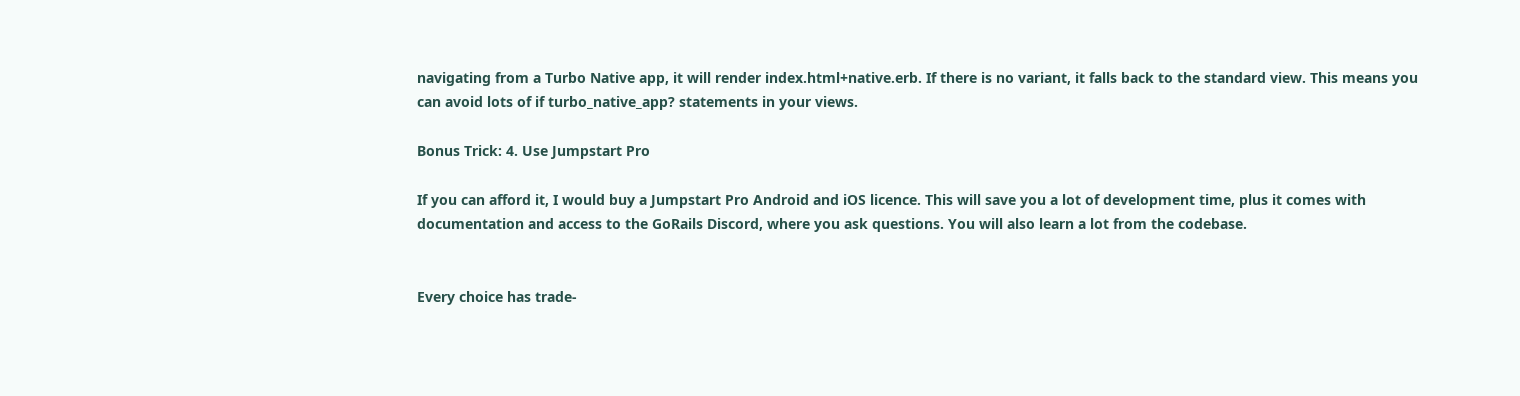navigating from a Turbo Native app, it will render index.html+native.erb. If there is no variant, it falls back to the standard view. This means you can avoid lots of if turbo_native_app? statements in your views.

Bonus Trick: 4. Use Jumpstart Pro

If you can afford it, I would buy a Jumpstart Pro Android and iOS licence. This will save you a lot of development time, plus it comes with documentation and access to the GoRails Discord, where you ask questions. You will also learn a lot from the codebase.


Every choice has trade-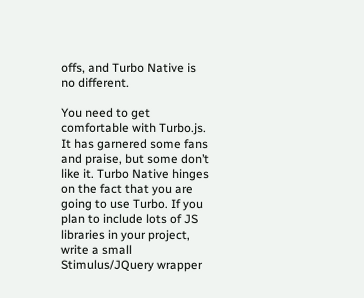offs, and Turbo Native is no different.

You need to get comfortable with Turbo.js. It has garnered some fans and praise, but some don’t like it. Turbo Native hinges on the fact that you are going to use Turbo. If you plan to include lots of JS libraries in your project, write a small Stimulus/JQuery wrapper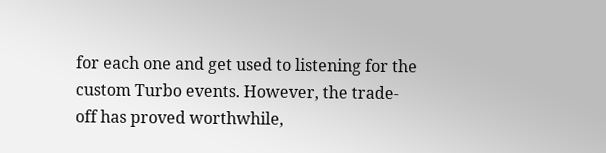for each one and get used to listening for the custom Turbo events. However, the trade-off has proved worthwhile,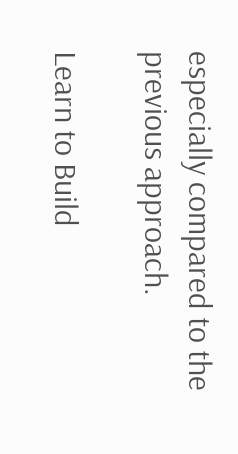especially compared to the previous approach.

Learn to Build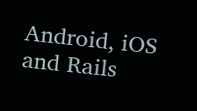Android, iOS and Rails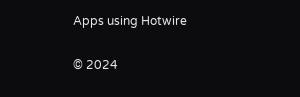Apps using Hotwire

© 2024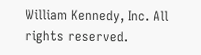William Kennedy, Inc. All rights reserved.